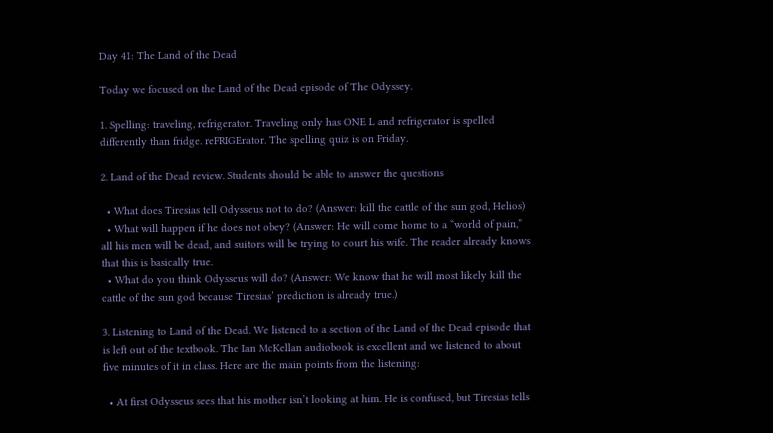Day 41: The Land of the Dead

Today we focused on the Land of the Dead episode of The Odyssey.

1. Spelling: traveling, refrigerator. Traveling only has ONE L and refrigerator is spelled differently than fridge. reFRIGErator. The spelling quiz is on Friday.

2. Land of the Dead review. Students should be able to answer the questions

  • What does Tiresias tell Odysseus not to do? (Answer: kill the cattle of the sun god, Helios)
  • What will happen if he does not obey? (Answer: He will come home to a “world of pain,” all his men will be dead, and suitors will be trying to court his wife. The reader already knows that this is basically true.
  • What do you think Odysseus will do? (Answer: We know that he will most likely kill the cattle of the sun god because Tiresias’ prediction is already true.)

3. Listening to Land of the Dead. We listened to a section of the Land of the Dead episode that is left out of the textbook. The Ian McKellan audiobook is excellent and we listened to about five minutes of it in class. Here are the main points from the listening:

  • At first Odysseus sees that his mother isn’t looking at him. He is confused, but Tiresias tells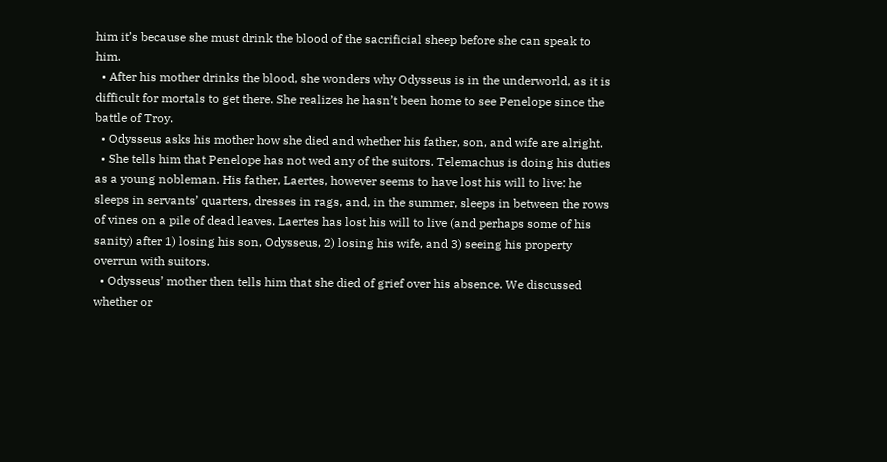him it’s because she must drink the blood of the sacrificial sheep before she can speak to him.
  • After his mother drinks the blood, she wonders why Odysseus is in the underworld, as it is difficult for mortals to get there. She realizes he hasn’t been home to see Penelope since the battle of Troy.
  • Odysseus asks his mother how she died and whether his father, son, and wife are alright.
  • She tells him that Penelope has not wed any of the suitors. Telemachus is doing his duties as a young nobleman. His father, Laertes, however seems to have lost his will to live: he sleeps in servants’ quarters, dresses in rags, and, in the summer, sleeps in between the rows of vines on a pile of dead leaves. Laertes has lost his will to live (and perhaps some of his sanity) after 1) losing his son, Odysseus, 2) losing his wife, and 3) seeing his property overrun with suitors.
  • Odysseus’ mother then tells him that she died of grief over his absence. We discussed whether or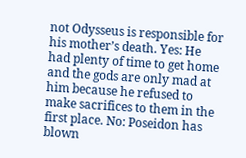not Odysseus is responsible for his mother’s death. Yes: He had plenty of time to get home and the gods are only mad at him because he refused to make sacrifices to them in the first place. No: Poseidon has blown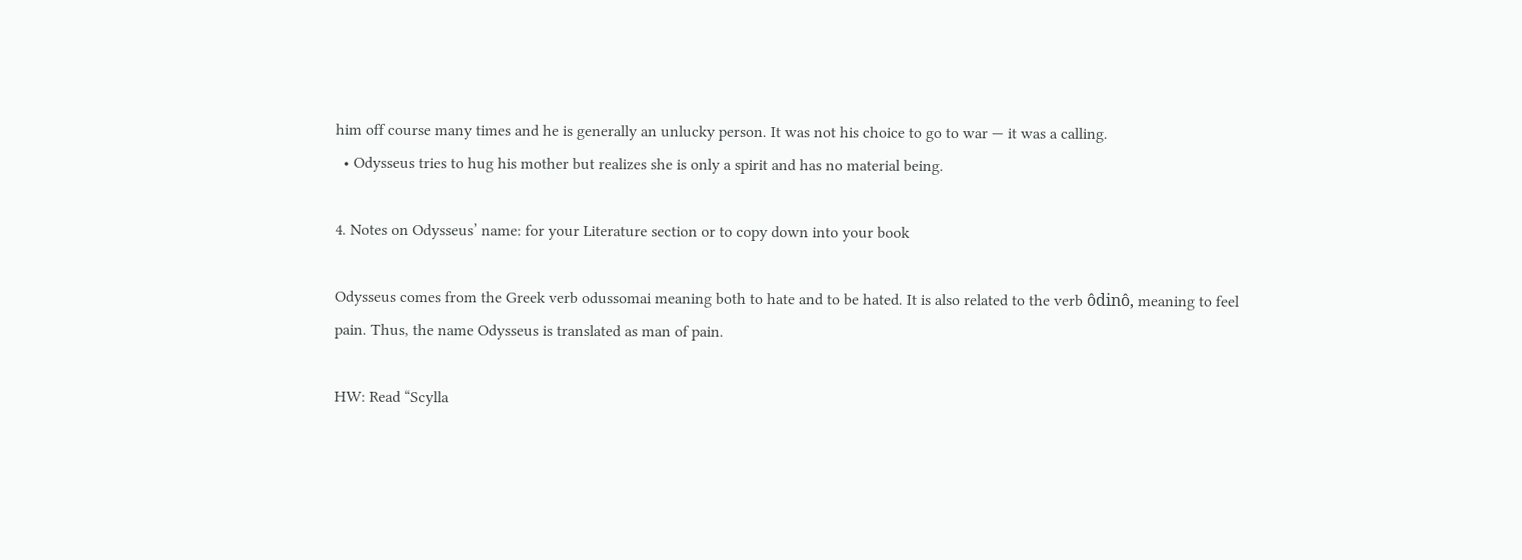him off course many times and he is generally an unlucky person. It was not his choice to go to war — it was a calling.
  • Odysseus tries to hug his mother but realizes she is only a spirit and has no material being.

4. Notes on Odysseus’ name: for your Literature section or to copy down into your book

Odysseus comes from the Greek verb odussomai meaning both to hate and to be hated. It is also related to the verb ôdinô, meaning to feel pain. Thus, the name Odysseus is translated as man of pain.

HW: Read “Scylla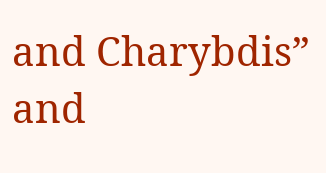and Charybdis” and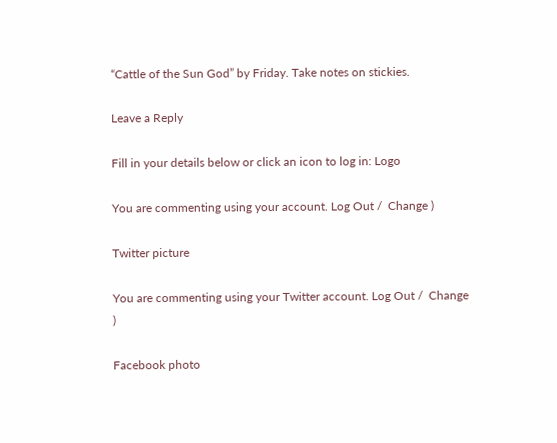“Cattle of the Sun God” by Friday. Take notes on stickies.

Leave a Reply

Fill in your details below or click an icon to log in: Logo

You are commenting using your account. Log Out /  Change )

Twitter picture

You are commenting using your Twitter account. Log Out /  Change )

Facebook photo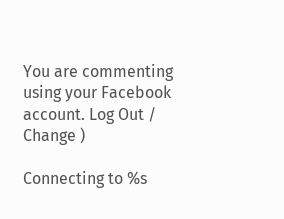You are commenting using your Facebook account. Log Out /  Change )

Connecting to %s